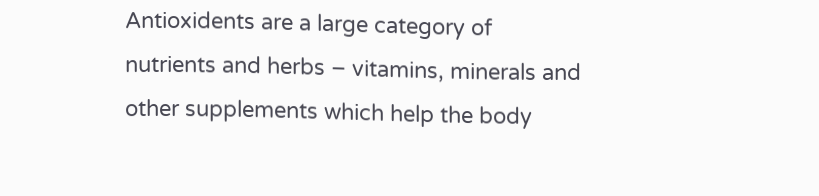Antioxidents are a large category of nutrients and herbs – vitamins, minerals and other supplements which help the body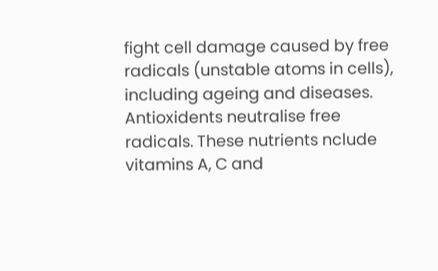fight cell damage caused by free radicals (unstable atoms in cells), including ageing and diseases. Antioxidents neutralise free radicals. These nutrients nclude vitamins A, C and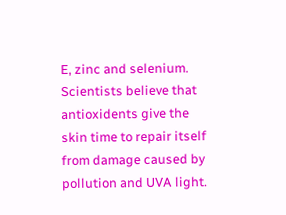E, zinc and selenium. Scientists believe that antioxidents give the skin time to repair itself from damage caused by pollution and UVA light.